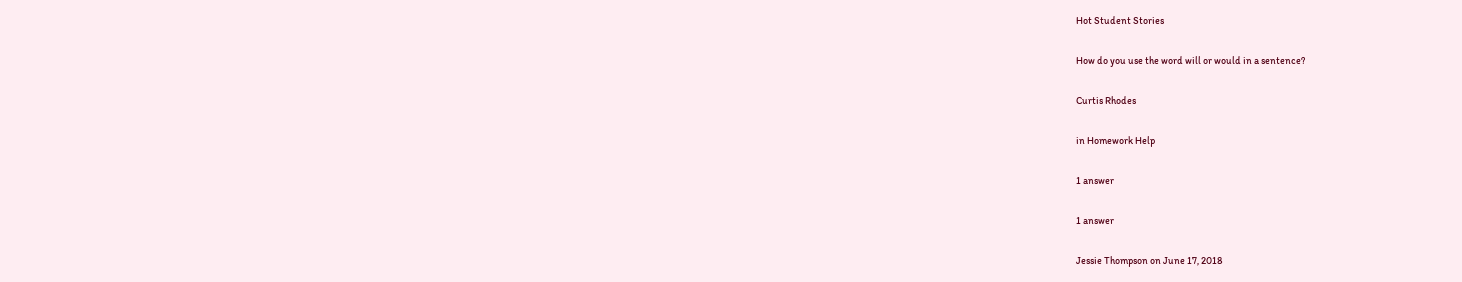Hot Student Stories

How do you use the word will or would in a sentence?

Curtis Rhodes

in Homework Help

1 answer

1 answer

Jessie Thompson on June 17, 2018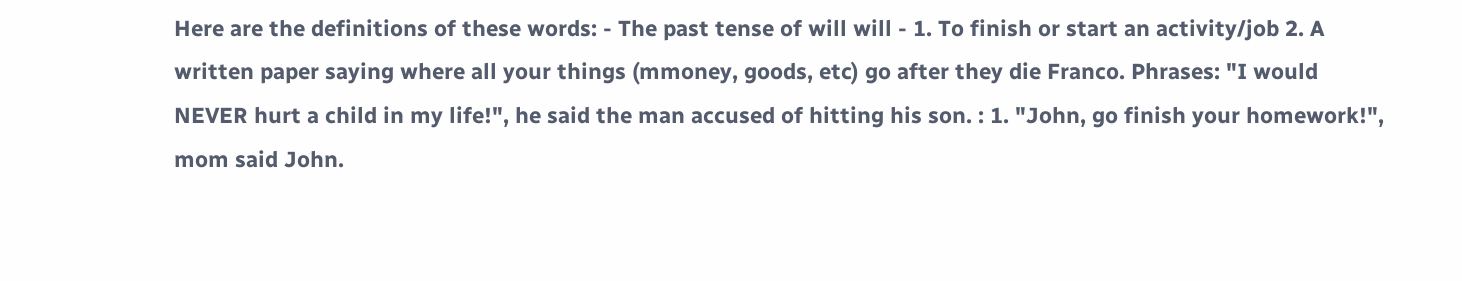Here are the definitions of these words: - The past tense of will will - 1. To finish or start an activity/job 2. A written paper saying where all your things (mmoney, goods, etc) go after they die Franco. Phrases: "I would NEVER hurt a child in my life!", he said the man accused of hitting his son. : 1. "John, go finish your homework!", mom said John.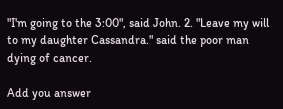"I'm going to the 3:00", said John. 2. "Leave my will to my daughter Cassandra." said the poor man dying of cancer.

Add you answer